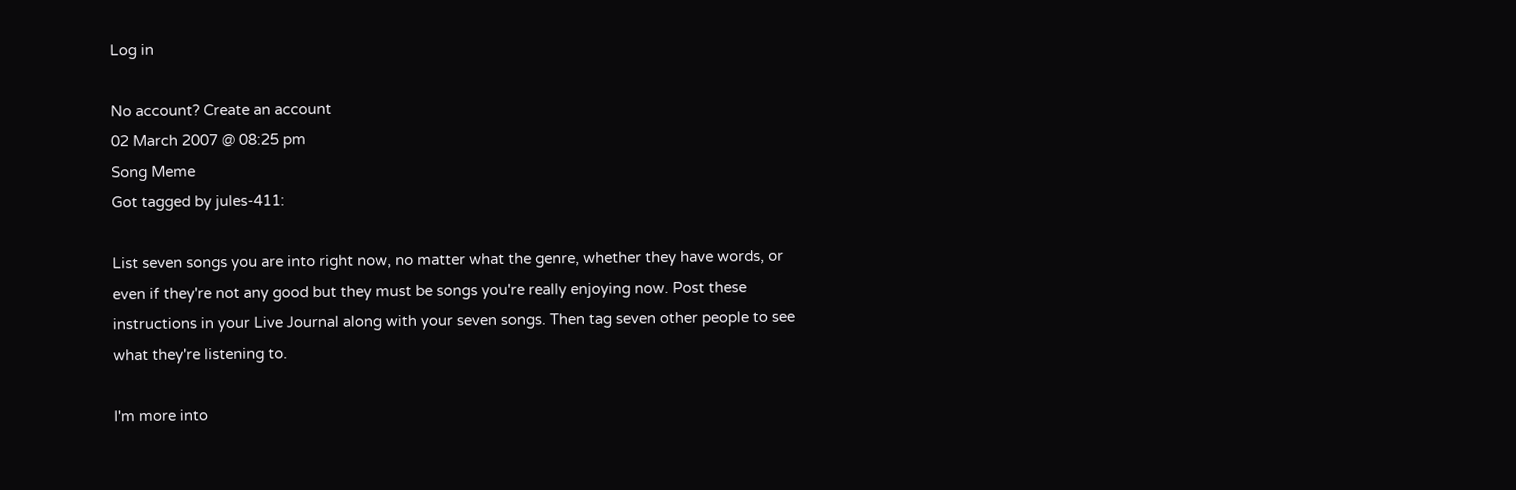Log in

No account? Create an account
02 March 2007 @ 08:25 pm
Song Meme
Got tagged by jules-411:

List seven songs you are into right now, no matter what the genre, whether they have words, or even if they're not any good but they must be songs you're really enjoying now. Post these instructions in your Live Journal along with your seven songs. Then tag seven other people to see what they're listening to.

I'm more into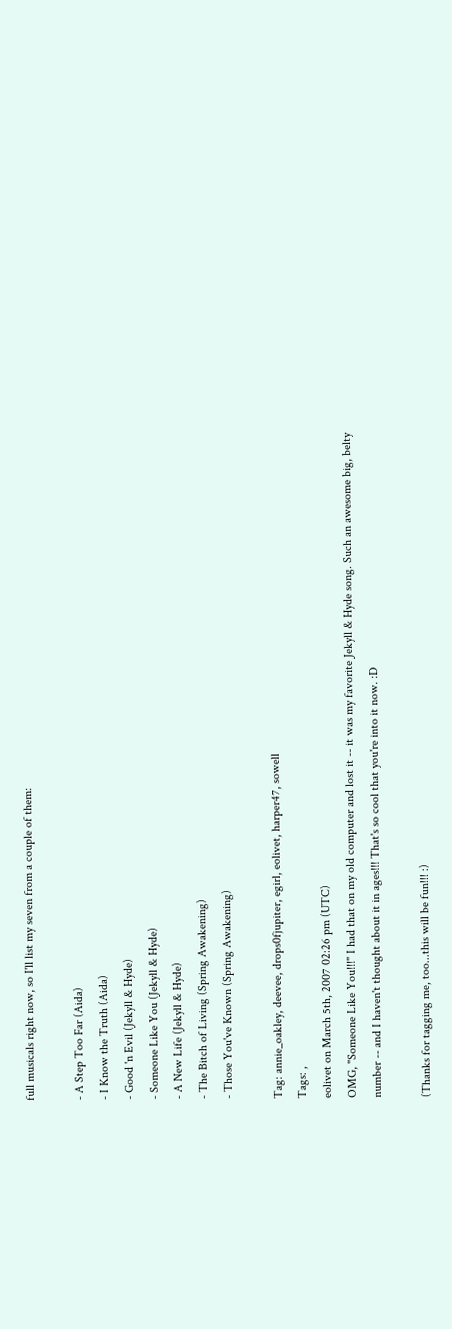full musicals right now, so I'll list my seven from a couple of them:

- A Step Too Far (Aida)
- I Know the Truth (Aida)
- Good 'n Evil (Jekyll & Hyde)
- Someone Like You (Jekyll & Hyde)
- A New Life (Jekyll & Hyde)
- The Bitch of Living (Spring Awakening)
- Those You've Known (Spring Awakening)

Tag: annie_oakley, deevee, drops0fjupiter, egirl, eolivet, harper47, sowell
Tags: ,
eolivet on March 5th, 2007 02:26 pm (UTC)
OMG, "Someone Like You!!!" I had that on my old computer and lost it -- it was my favorite Jekyll & Hyde song. Such an awesome big, belty number -- and I haven't thought about it in ages!!! That's so cool that you're into it now. :D

(Thanks for tagging me, too...this will be fun!!! :)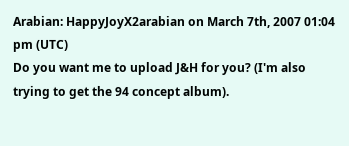Arabian: HappyJoyX2arabian on March 7th, 2007 01:04 pm (UTC)
Do you want me to upload J&H for you? (I'm also trying to get the 94 concept album).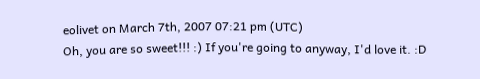eolivet on March 7th, 2007 07:21 pm (UTC)
Oh, you are so sweet!!! :) If you're going to anyway, I'd love it. :D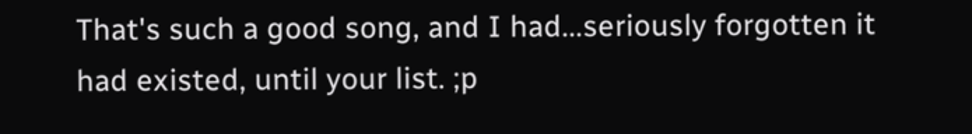That's such a good song, and I had...seriously forgotten it had existed, until your list. ;p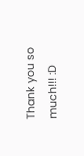Thank you so much!!! :D